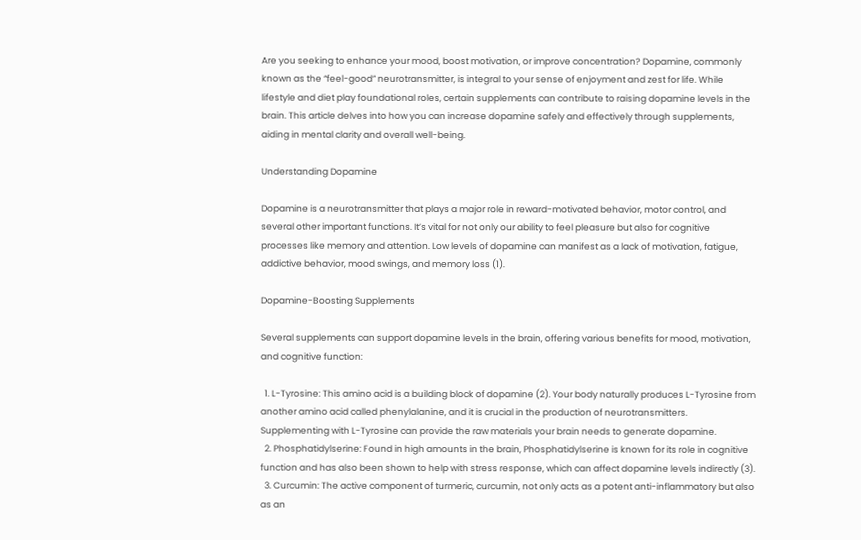Are you seeking to enhance your mood, boost motivation, or improve concentration? Dopamine, commonly known as the “feel-good” neurotransmitter, is integral to your sense of enjoyment and zest for life. While lifestyle and diet play foundational roles, certain supplements can contribute to raising dopamine levels in the brain. This article delves into how you can increase dopamine safely and effectively through supplements, aiding in mental clarity and overall well-being.

Understanding Dopamine

Dopamine is a neurotransmitter that plays a major role in reward-motivated behavior, motor control, and several other important functions. It’s vital for not only our ability to feel pleasure but also for cognitive processes like memory and attention. Low levels of dopamine can manifest as a lack of motivation, fatigue, addictive behavior, mood swings, and memory loss (1).

Dopamine-Boosting Supplements

Several supplements can support dopamine levels in the brain, offering various benefits for mood, motivation, and cognitive function:

  1. L-Tyrosine: This amino acid is a building block of dopamine (2). Your body naturally produces L-Tyrosine from another amino acid called phenylalanine, and it is crucial in the production of neurotransmitters. Supplementing with L-Tyrosine can provide the raw materials your brain needs to generate dopamine.
  2. Phosphatidylserine: Found in high amounts in the brain, Phosphatidylserine is known for its role in cognitive function and has also been shown to help with stress response, which can affect dopamine levels indirectly (3).
  3. Curcumin: The active component of turmeric, curcumin, not only acts as a potent anti-inflammatory but also as an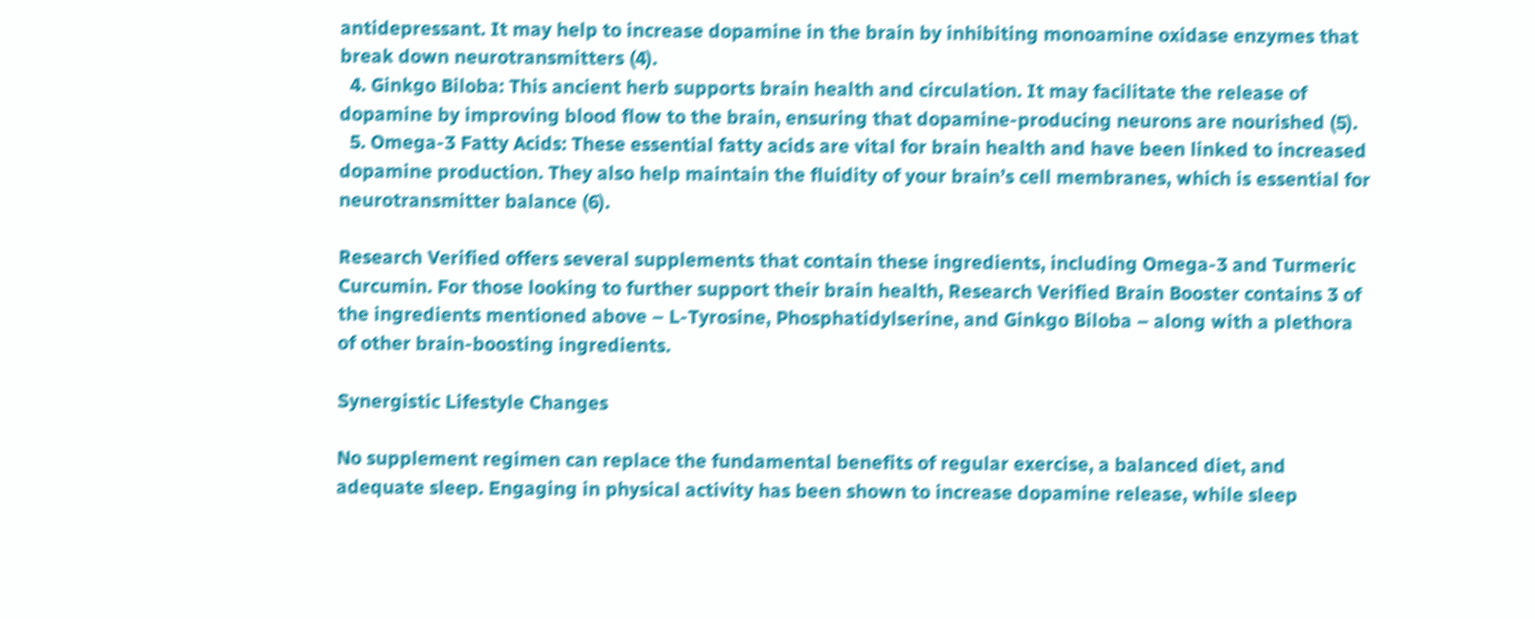antidepressant. It may help to increase dopamine in the brain by inhibiting monoamine oxidase enzymes that break down neurotransmitters (4).
  4. Ginkgo Biloba: This ancient herb supports brain health and circulation. It may facilitate the release of dopamine by improving blood flow to the brain, ensuring that dopamine-producing neurons are nourished (5).
  5. Omega-3 Fatty Acids: These essential fatty acids are vital for brain health and have been linked to increased dopamine production. They also help maintain the fluidity of your brain’s cell membranes, which is essential for neurotransmitter balance (6).

Research Verified offers several supplements that contain these ingredients, including Omega-3 and Turmeric Curcumin. For those looking to further support their brain health, Research Verified Brain Booster contains 3 of the ingredients mentioned above – L-Tyrosine, Phosphatidylserine, and Ginkgo Biloba – along with a plethora of other brain-boosting ingredients.

Synergistic Lifestyle Changes

No supplement regimen can replace the fundamental benefits of regular exercise, a balanced diet, and adequate sleep. Engaging in physical activity has been shown to increase dopamine release, while sleep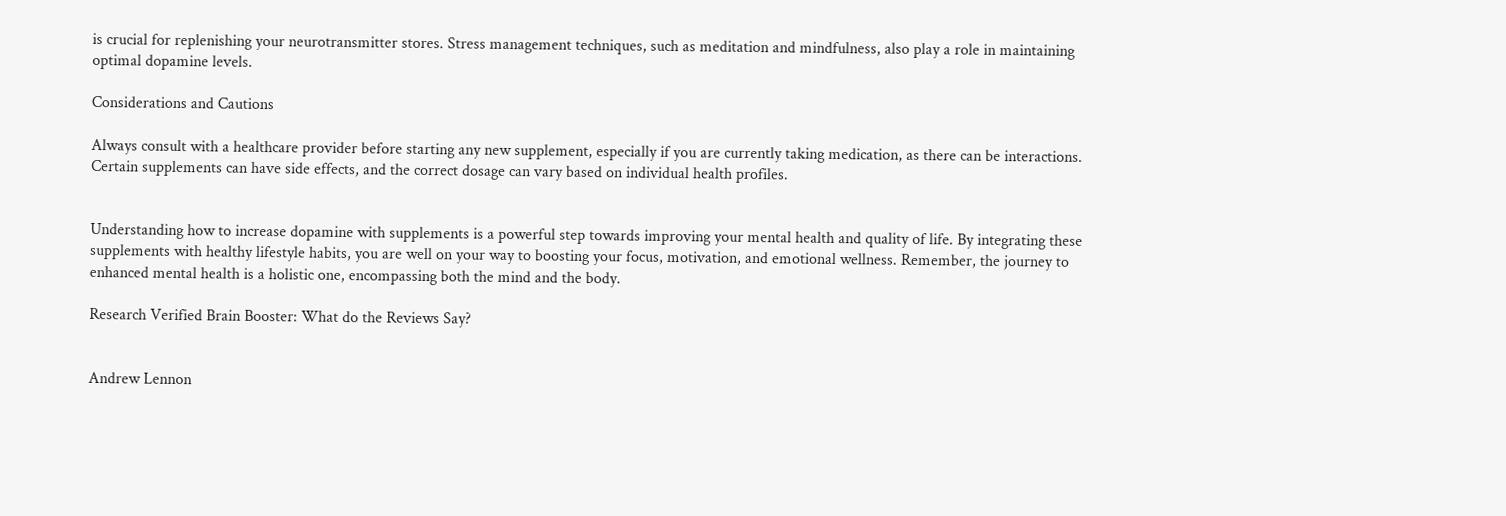is crucial for replenishing your neurotransmitter stores. Stress management techniques, such as meditation and mindfulness, also play a role in maintaining optimal dopamine levels.

Considerations and Cautions

Always consult with a healthcare provider before starting any new supplement, especially if you are currently taking medication, as there can be interactions. Certain supplements can have side effects, and the correct dosage can vary based on individual health profiles.


Understanding how to increase dopamine with supplements is a powerful step towards improving your mental health and quality of life. By integrating these supplements with healthy lifestyle habits, you are well on your way to boosting your focus, motivation, and emotional wellness. Remember, the journey to enhanced mental health is a holistic one, encompassing both the mind and the body.

Research Verified Brain Booster: What do the Reviews Say?


Andrew Lennon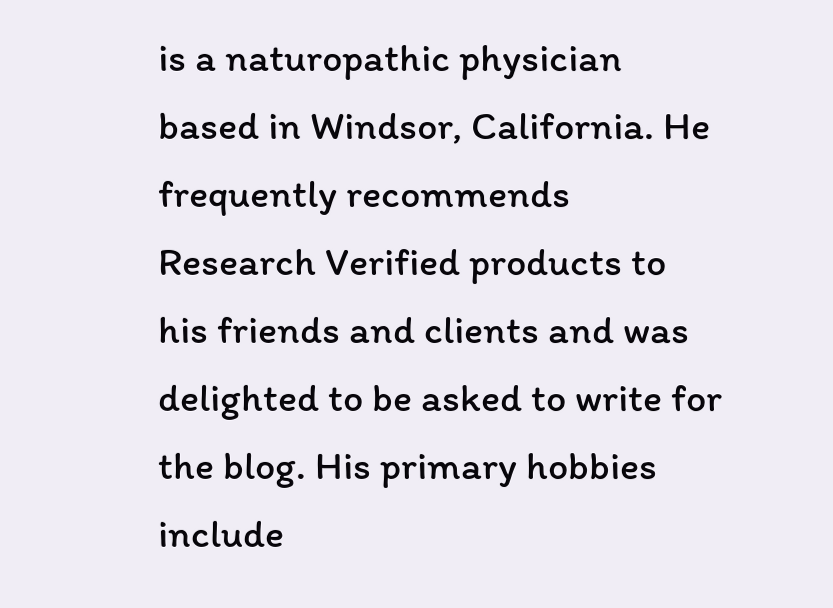is a naturopathic physician based in Windsor, California. He frequently recommends Research Verified products to his friends and clients and was delighted to be asked to write for the blog. His primary hobbies include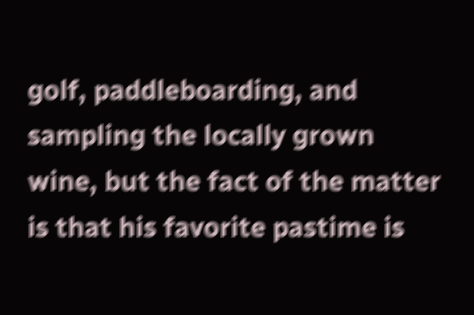golf, paddleboarding, and sampling the locally grown wine, but the fact of the matter is that his favorite pastime is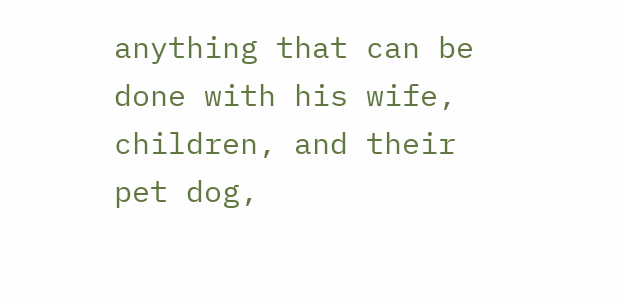anything that can be done with his wife, children, and their pet dog,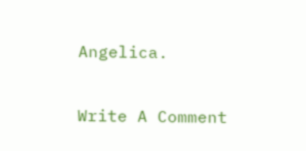Angelica.

Write A Comment